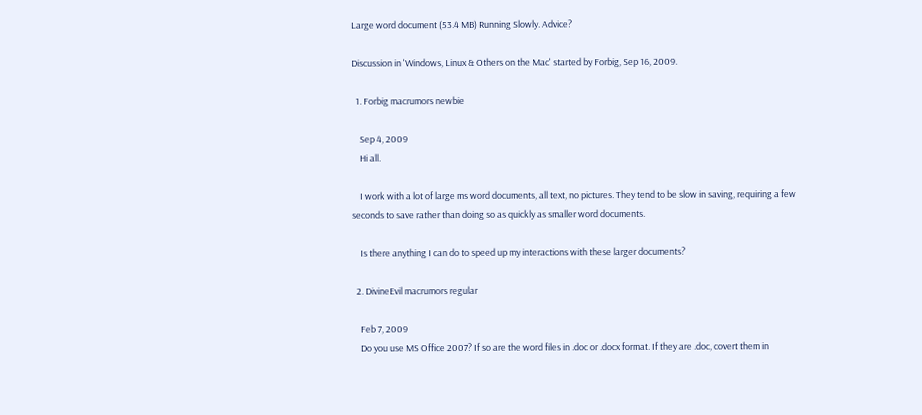Large word document (53.4 MB) Running Slowly. Advice?

Discussion in 'Windows, Linux & Others on the Mac' started by Forbig, Sep 16, 2009.

  1. Forbig macrumors newbie

    Sep 4, 2009
    Hi all.

    I work with a lot of large ms word documents, all text, no pictures. They tend to be slow in saving, requiring a few seconds to save rather than doing so as quickly as smaller word documents.

    Is there anything I can do to speed up my interactions with these larger documents?

  2. DivineEvil macrumors regular

    Feb 7, 2009
    Do you use MS Office 2007? If so are the word files in .doc or .docx format. If they are .doc, covert them in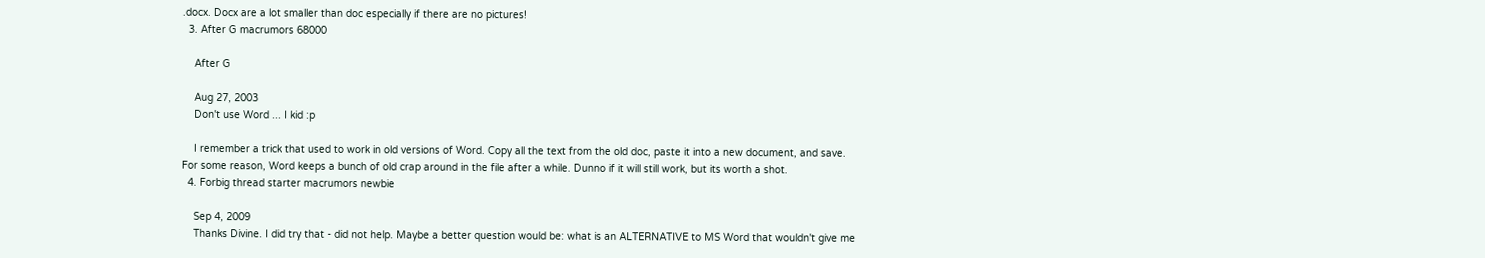.docx. Docx are a lot smaller than doc especially if there are no pictures!
  3. After G macrumors 68000

    After G

    Aug 27, 2003
    Don't use Word ... I kid :p

    I remember a trick that used to work in old versions of Word. Copy all the text from the old doc, paste it into a new document, and save. For some reason, Word keeps a bunch of old crap around in the file after a while. Dunno if it will still work, but its worth a shot.
  4. Forbig thread starter macrumors newbie

    Sep 4, 2009
    Thanks Divine. I did try that - did not help. Maybe a better question would be: what is an ALTERNATIVE to MS Word that wouldn't give me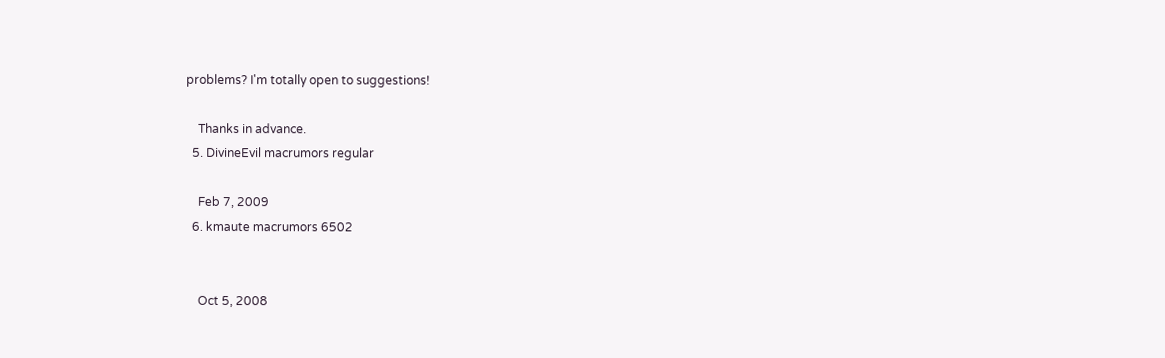problems? I'm totally open to suggestions!

    Thanks in advance.
  5. DivineEvil macrumors regular

    Feb 7, 2009
  6. kmaute macrumors 6502


    Oct 5, 2008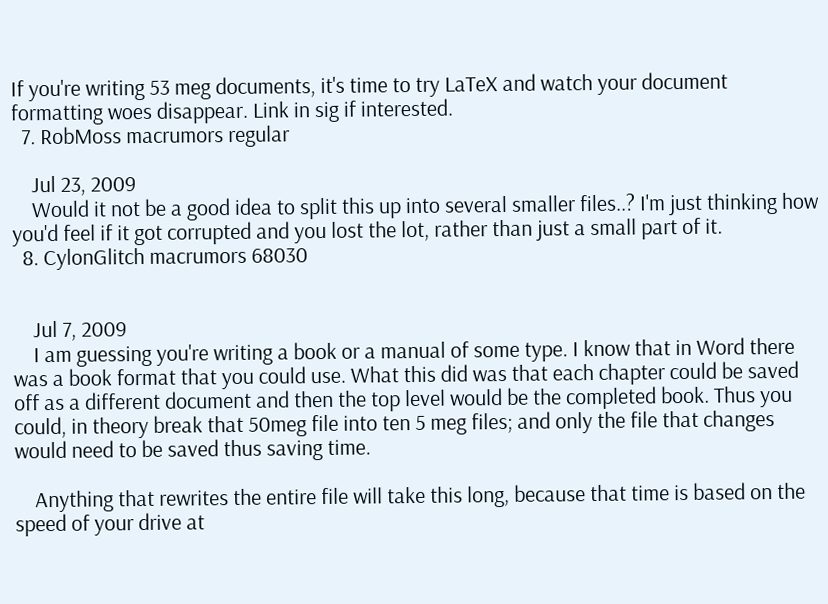If you're writing 53 meg documents, it's time to try LaTeX and watch your document formatting woes disappear. Link in sig if interested.
  7. RobMoss macrumors regular

    Jul 23, 2009
    Would it not be a good idea to split this up into several smaller files..? I'm just thinking how you'd feel if it got corrupted and you lost the lot, rather than just a small part of it.
  8. CylonGlitch macrumors 68030


    Jul 7, 2009
    I am guessing you're writing a book or a manual of some type. I know that in Word there was a book format that you could use. What this did was that each chapter could be saved off as a different document and then the top level would be the completed book. Thus you could, in theory break that 50meg file into ten 5 meg files; and only the file that changes would need to be saved thus saving time.

    Anything that rewrites the entire file will take this long, because that time is based on the speed of your drive at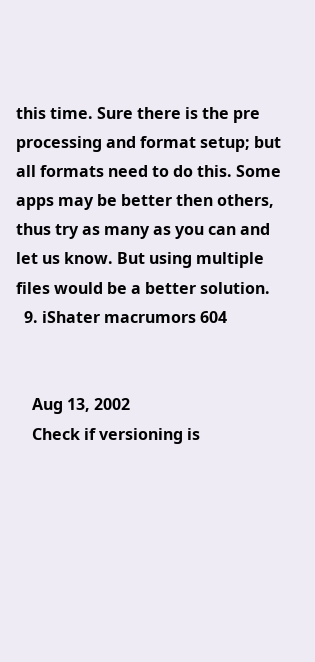this time. Sure there is the pre processing and format setup; but all formats need to do this. Some apps may be better then others, thus try as many as you can and let us know. But using multiple files would be a better solution.
  9. iShater macrumors 604


    Aug 13, 2002
    Check if versioning is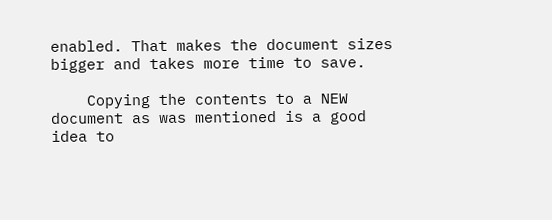enabled. That makes the document sizes bigger and takes more time to save.

    Copying the contents to a NEW document as was mentioned is a good idea to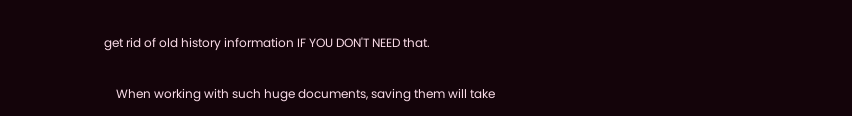get rid of old history information IF YOU DON'T NEED that.

    When working with such huge documents, saving them will take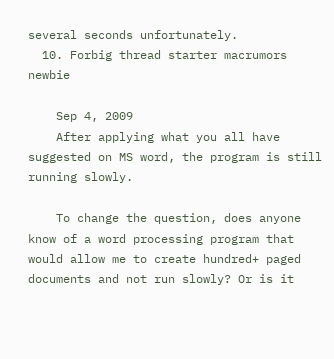several seconds unfortunately.
  10. Forbig thread starter macrumors newbie

    Sep 4, 2009
    After applying what you all have suggested on MS word, the program is still running slowly.

    To change the question, does anyone know of a word processing program that would allow me to create hundred+ paged documents and not run slowly? Or is it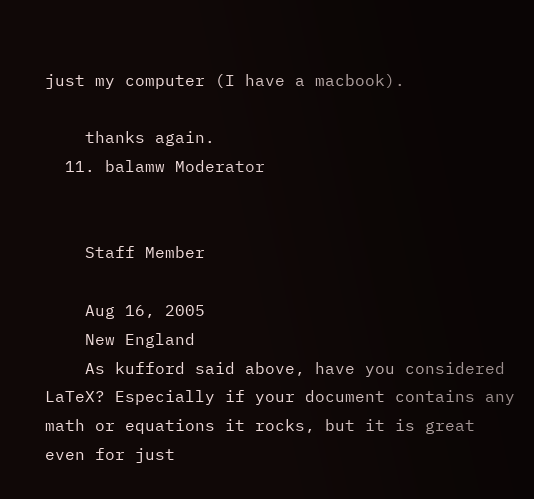just my computer (I have a macbook).

    thanks again.
  11. balamw Moderator


    Staff Member

    Aug 16, 2005
    New England
    As kufford said above, have you considered LaTeX? Especially if your document contains any math or equations it rocks, but it is great even for just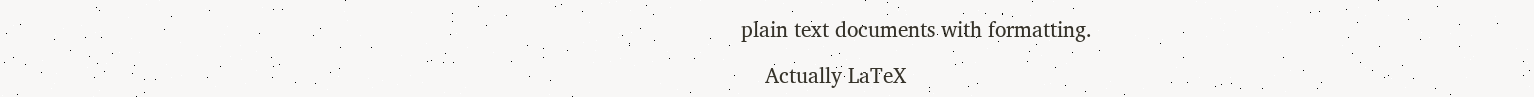plain text documents with formatting.

    Actually LaTeX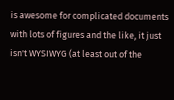is awesome for complicated documents with lots of figures and the like, it just isn't WYSIWYG (at least out of the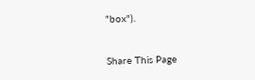"box").


Share This Page